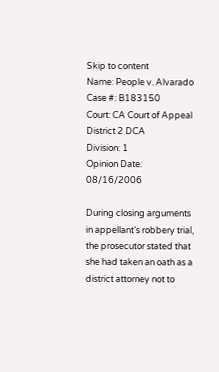Skip to content
Name: People v. Alvarado
Case #: B183150
Court: CA Court of Appeal
District 2 DCA
Division: 1
Opinion Date: 08/16/2006

During closing arguments in appellant’s robbery trial, the prosecutor stated that she had taken an oath as a district attorney not to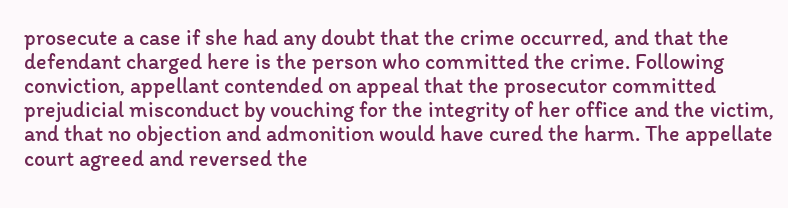prosecute a case if she had any doubt that the crime occurred, and that the defendant charged here is the person who committed the crime. Following conviction, appellant contended on appeal that the prosecutor committed prejudicial misconduct by vouching for the integrity of her office and the victim, and that no objection and admonition would have cured the harm. The appellate court agreed and reversed the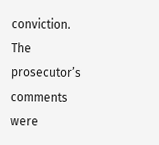conviction. The prosecutor’s comments were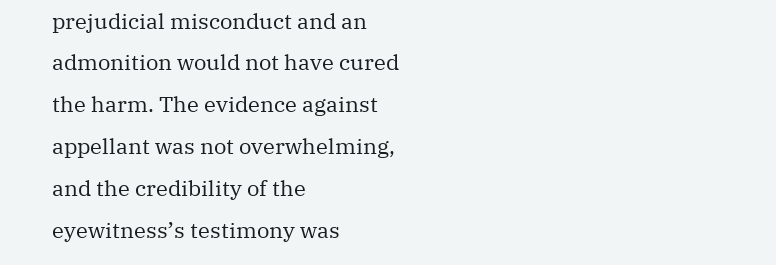prejudicial misconduct and an admonition would not have cured the harm. The evidence against appellant was not overwhelming, and the credibility of the eyewitness’s testimony was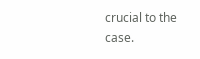crucial to the case.